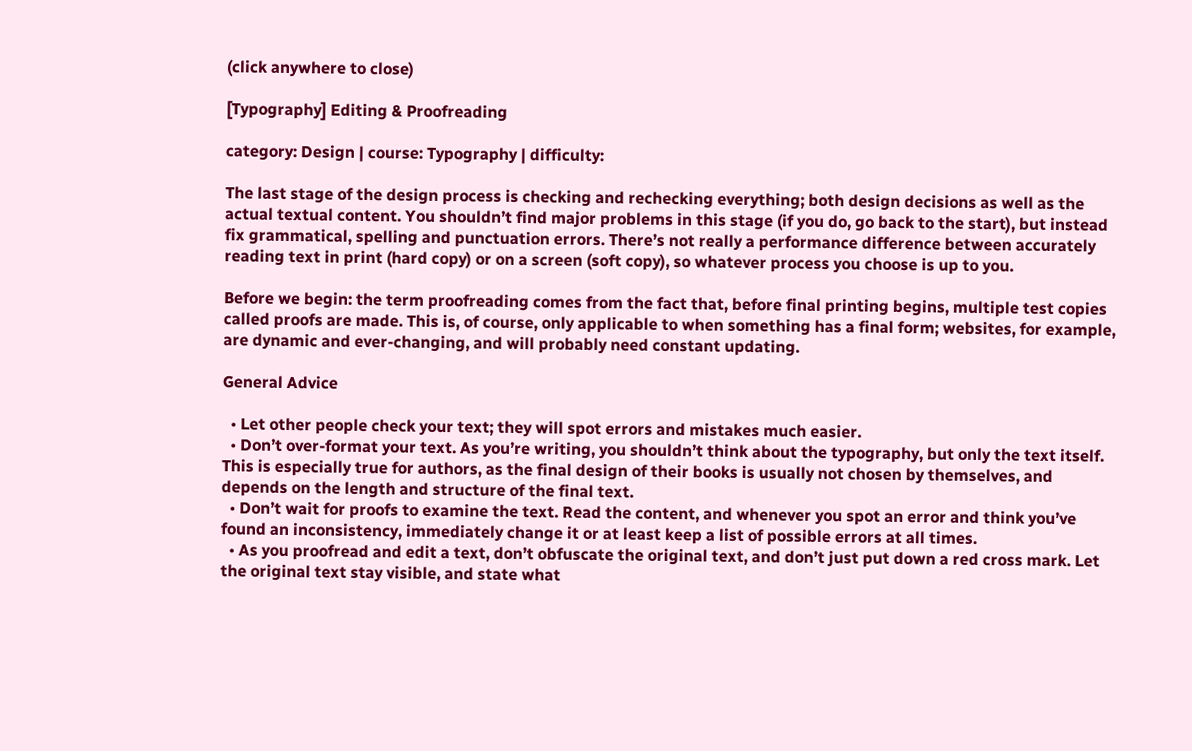(click anywhere to close)

[Typography] Editing & Proofreading

category: Design | course: Typography | difficulty:

The last stage of the design process is checking and rechecking everything; both design decisions as well as the actual textual content. You shouldn’t find major problems in this stage (if you do, go back to the start), but instead fix grammatical, spelling and punctuation errors. There’s not really a performance difference between accurately reading text in print (hard copy) or on a screen (soft copy), so whatever process you choose is up to you.

Before we begin: the term proofreading comes from the fact that, before final printing begins, multiple test copies called proofs are made. This is, of course, only applicable to when something has a final form; websites, for example, are dynamic and ever-changing, and will probably need constant updating.

General Advice

  • Let other people check your text; they will spot errors and mistakes much easier.
  • Don’t over-format your text. As you’re writing, you shouldn’t think about the typography, but only the text itself. This is especially true for authors, as the final design of their books is usually not chosen by themselves, and depends on the length and structure of the final text.
  • Don’t wait for proofs to examine the text. Read the content, and whenever you spot an error and think you’ve found an inconsistency, immediately change it or at least keep a list of possible errors at all times.
  • As you proofread and edit a text, don’t obfuscate the original text, and don’t just put down a red cross mark. Let the original text stay visible, and state what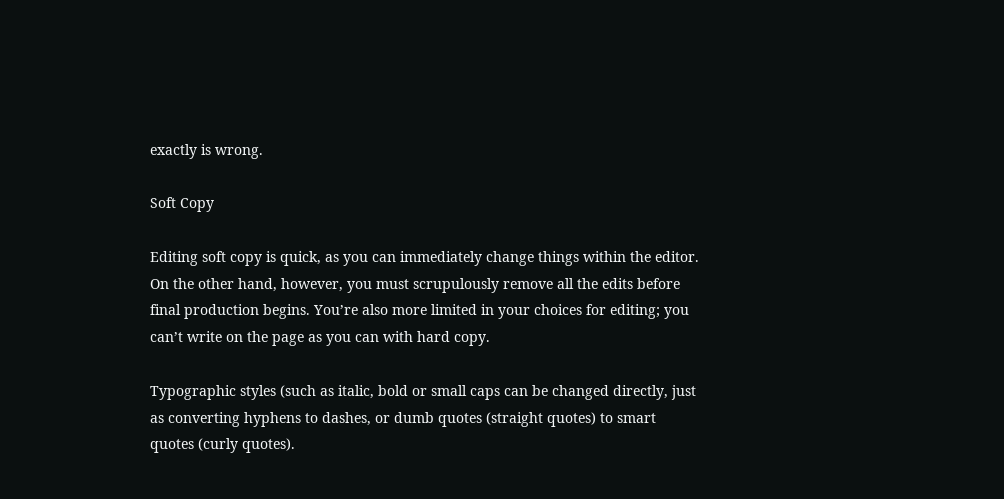exactly is wrong.

Soft Copy

Editing soft copy is quick, as you can immediately change things within the editor. On the other hand, however, you must scrupulously remove all the edits before final production begins. You’re also more limited in your choices for editing; you can’t write on the page as you can with hard copy.

Typographic styles (such as italic, bold or small caps can be changed directly, just as converting hyphens to dashes, or dumb quotes (straight quotes) to smart quotes (curly quotes).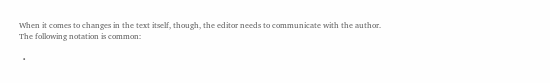When it comes to changes in the text itself, though, the editor needs to communicate with the author. The following notation is common:

  •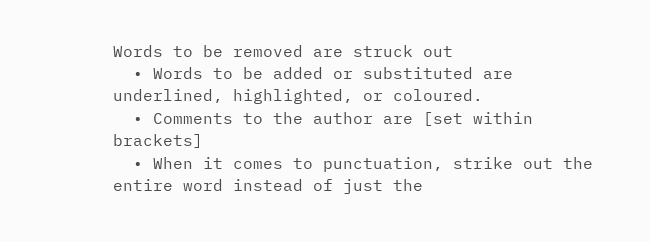Words to be removed are struck out
  • Words to be added or substituted are underlined, highlighted, or coloured.
  • Comments to the author are [set within brackets]
  • When it comes to punctuation, strike out the entire word instead of just the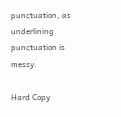punctuation, as underlining punctuation is messy.

Hard Copy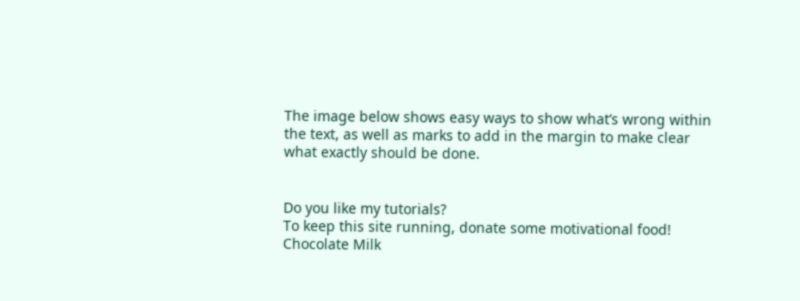The image below shows easy ways to show what’s wrong within the text, as well as marks to add in the margin to make clear what exactly should be done.


Do you like my tutorials?
To keep this site running, donate some motivational food!
Chocolate Milk